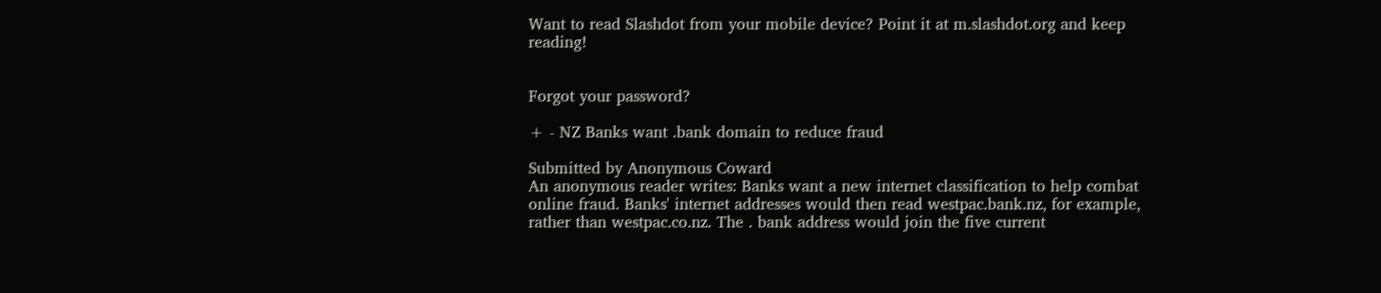Want to read Slashdot from your mobile device? Point it at m.slashdot.org and keep reading!


Forgot your password?

+ - NZ Banks want .bank domain to reduce fraud

Submitted by Anonymous Coward
An anonymous reader writes: Banks want a new internet classification to help combat online fraud. Banks' internet addresses would then read westpac.bank.nz, for example, rather than westpac.co.nz. The . bank address would join the five current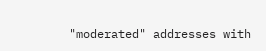"moderated" addresses with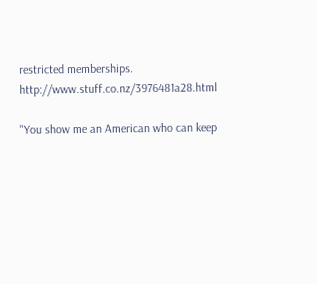restricted memberships. http://www.stuff.co.nz/3976481a28.html

"You show me an American who can keep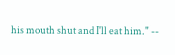his mouth shut and I'll eat him." --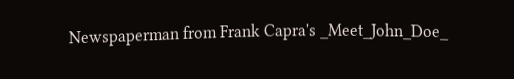Newspaperman from Frank Capra's _Meet_John_Doe_